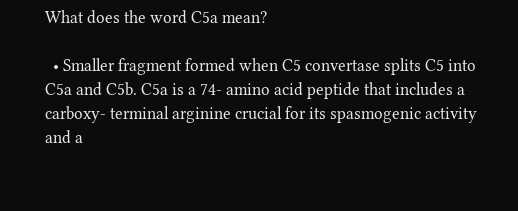What does the word C5a mean?

  • Smaller fragment formed when C5 convertase splits C5 into C5a and C5b. C5a is a 74- amino acid peptide that includes a carboxy- terminal arginine crucial for its spasmogenic activity and a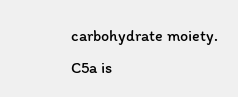carbohydrate moiety. C5a is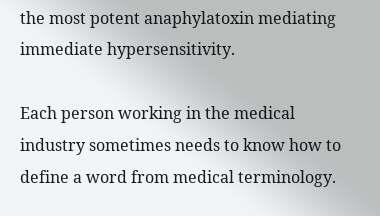the most potent anaphylatoxin mediating immediate hypersensitivity.

Each person working in the medical industry sometimes needs to know how to define a word from medical terminology.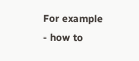For example - how to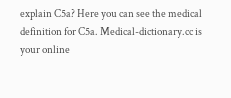explain C5a? Here you can see the medical definition for C5a. Medical-dictionary.cc is your online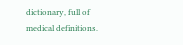dictionary, full of medical definitions.